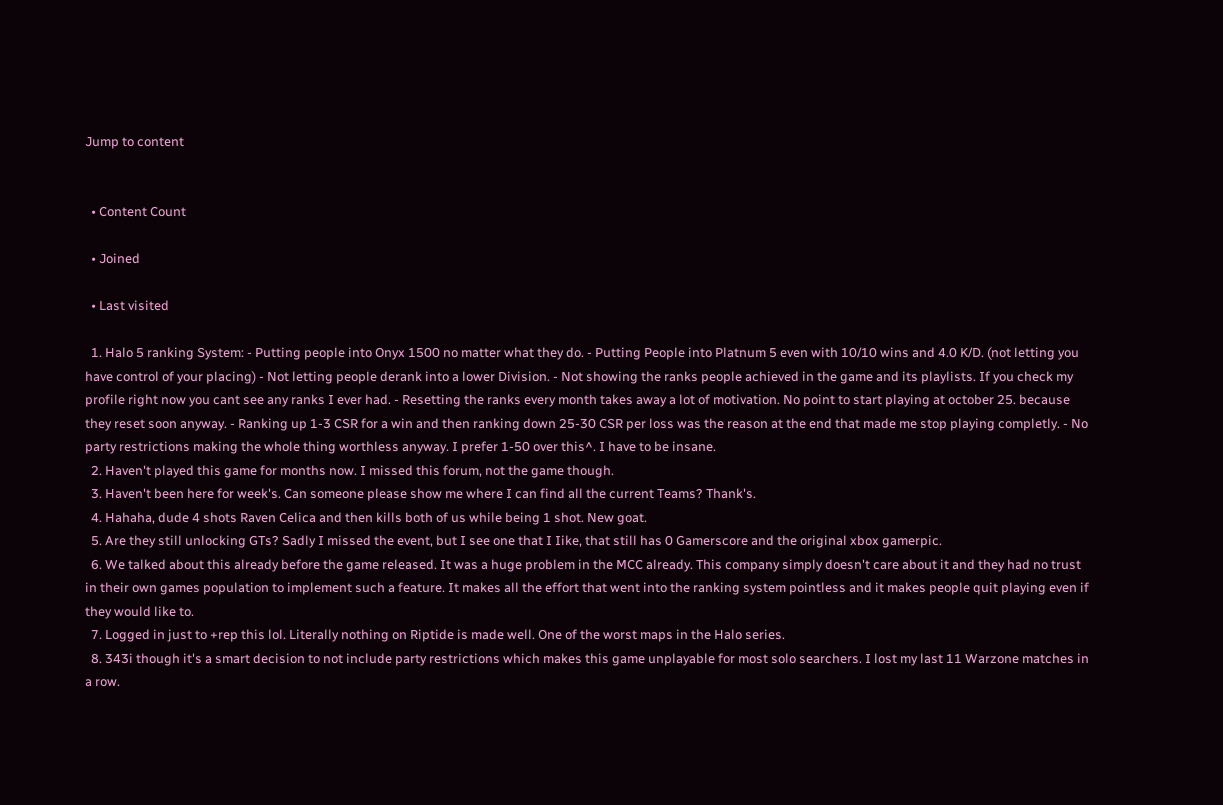Jump to content


  • Content Count

  • Joined

  • Last visited

  1. Halo 5 ranking System: - Putting people into Onyx 1500 no matter what they do. - Putting People into Platnum 5 even with 10/10 wins and 4.0 K/D. (not letting you have control of your placing) - Not letting people derank into a lower Division. - Not showing the ranks people achieved in the game and its playlists. If you check my profile right now you cant see any ranks I ever had. - Resetting the ranks every month takes away a lot of motivation. No point to start playing at october 25. because they reset soon anyway. - Ranking up 1-3 CSR for a win and then ranking down 25-30 CSR per loss was the reason at the end that made me stop playing completly. - No party restrictions making the whole thing worthless anyway. I prefer 1-50 over this^. I have to be insane.
  2. Haven't played this game for months now. I missed this forum, not the game though.
  3. Haven't been here for week's. Can someone please show me where I can find all the current Teams? Thank's.
  4. Hahaha, dude 4 shots Raven Celica and then kills both of us while being 1 shot. New goat.
  5. Are they still unlocking GTs? Sadly I missed the event, but I see one that I Iike, that still has 0 Gamerscore and the original xbox gamerpic.
  6. We talked about this already before the game released. It was a huge problem in the MCC already. This company simply doesn't care about it and they had no trust in their own games population to implement such a feature. It makes all the effort that went into the ranking system pointless and it makes people quit playing even if they would like to.
  7. Logged in just to +rep this lol. Literally nothing on Riptide is made well. One of the worst maps in the Halo series.
  8. 343i though it's a smart decision to not include party restrictions which makes this game unplayable for most solo searchers. I lost my last 11 Warzone matches in a row.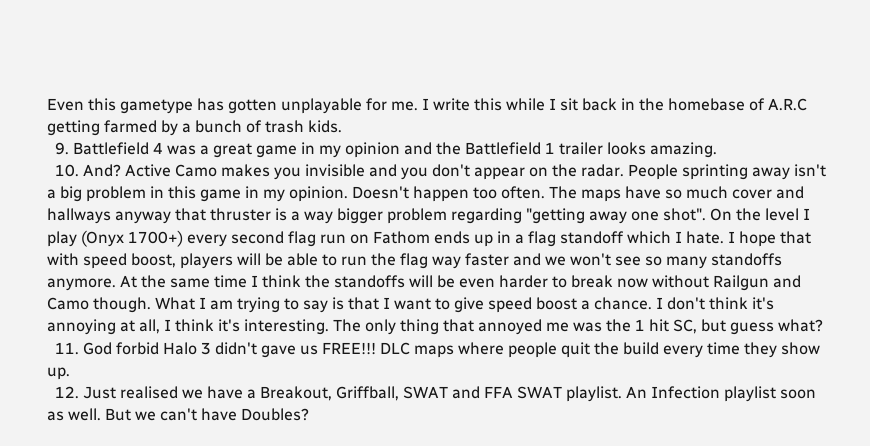Even this gametype has gotten unplayable for me. I write this while I sit back in the homebase of A.R.C getting farmed by a bunch of trash kids.
  9. Battlefield 4 was a great game in my opinion and the Battlefield 1 trailer looks amazing.
  10. And? Active Camo makes you invisible and you don't appear on the radar. People sprinting away isn't a big problem in this game in my opinion. Doesn't happen too often. The maps have so much cover and hallways anyway that thruster is a way bigger problem regarding "getting away one shot". On the level I play (Onyx 1700+) every second flag run on Fathom ends up in a flag standoff which I hate. I hope that with speed boost, players will be able to run the flag way faster and we won't see so many standoffs anymore. At the same time I think the standoffs will be even harder to break now without Railgun and Camo though. What I am trying to say is that I want to give speed boost a chance. I don't think it's annoying at all, I think it's interesting. The only thing that annoyed me was the 1 hit SC, but guess what?
  11. God forbid Halo 3 didn't gave us FREE!!! DLC maps where people quit the build every time they show up.
  12. Just realised we have a Breakout, Griffball, SWAT and FFA SWAT playlist. An Infection playlist soon as well. But we can't have Doubles?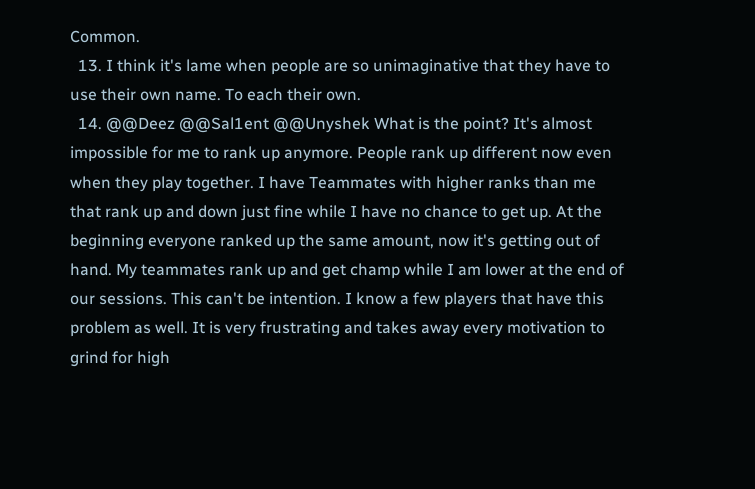Common.
  13. I think it's lame when people are so unimaginative that they have to use their own name. To each their own.
  14. @@Deez @@Sal1ent @@Unyshek What is the point? It's almost impossible for me to rank up anymore. People rank up different now even when they play together. I have Teammates with higher ranks than me that rank up and down just fine while I have no chance to get up. At the beginning everyone ranked up the same amount, now it's getting out of hand. My teammates rank up and get champ while I am lower at the end of our sessions. This can't be intention. I know a few players that have this problem as well. It is very frustrating and takes away every motivation to grind for high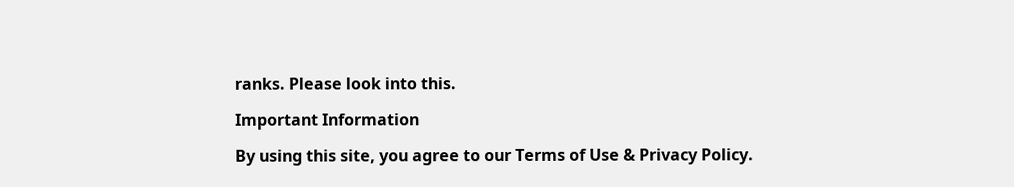ranks. Please look into this.

Important Information

By using this site, you agree to our Terms of Use & Privacy Policy.